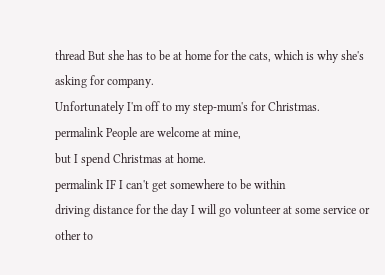thread But she has to be at home for the cats, which is why she's asking for company.
Unfortunately I'm off to my step-mum's for Christmas.
permalink People are welcome at mine,
but I spend Christmas at home.
permalink IF I can't get somewhere to be within
driving distance for the day I will go volunteer at some service or other to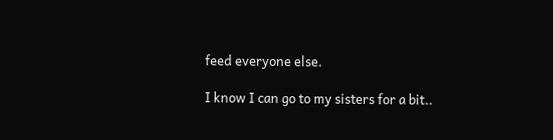feed everyone else.

I know I can go to my sisters for a bit..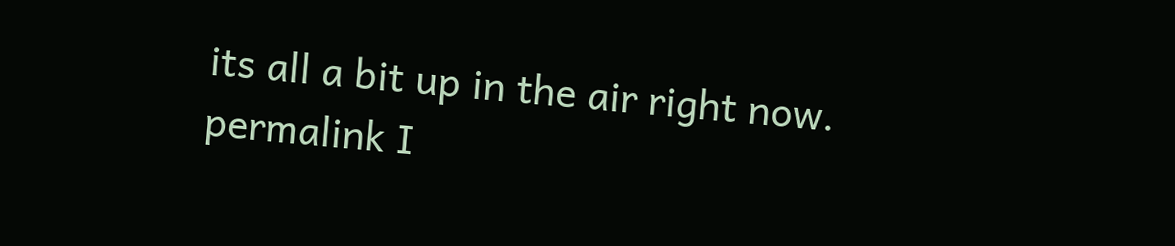its all a bit up in the air right now.
permalink I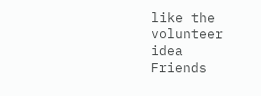like the volunteer idea
Friends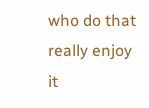who do that really enjoy it